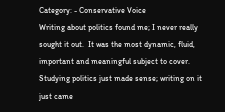Category: - Conservative Voice
Writing about politics found me; I never really sought it out.  It was the most dynamic, fluid, important and meaningful subject to cover.  Studying politics just made sense; writing on it just came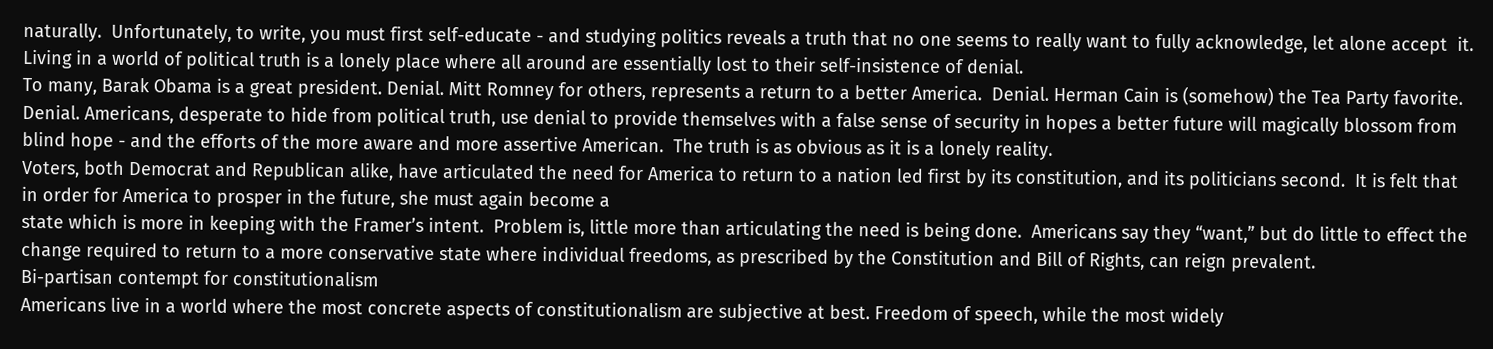naturally.  Unfortunately, to write, you must first self-educate - and studying politics reveals a truth that no one seems to really want to fully acknowledge, let alone accept  it.  Living in a world of political truth is a lonely place where all around are essentially lost to their self-insistence of denial.
To many, Barak Obama is a great president. Denial. Mitt Romney for others, represents a return to a better America.  Denial. Herman Cain is (somehow) the Tea Party favorite.  Denial. Americans, desperate to hide from political truth, use denial to provide themselves with a false sense of security in hopes a better future will magically blossom from blind hope - and the efforts of the more aware and more assertive American.  The truth is as obvious as it is a lonely reality.
Voters, both Democrat and Republican alike, have articulated the need for America to return to a nation led first by its constitution, and its politicians second.  It is felt that in order for America to prosper in the future, she must again become a
state which is more in keeping with the Framer’s intent.  Problem is, little more than articulating the need is being done.  Americans say they “want,” but do little to effect the change required to return to a more conservative state where individual freedoms, as prescribed by the Constitution and Bill of Rights, can reign prevalent.
Bi-partisan contempt for constitutionalism
Americans live in a world where the most concrete aspects of constitutionalism are subjective at best. Freedom of speech, while the most widely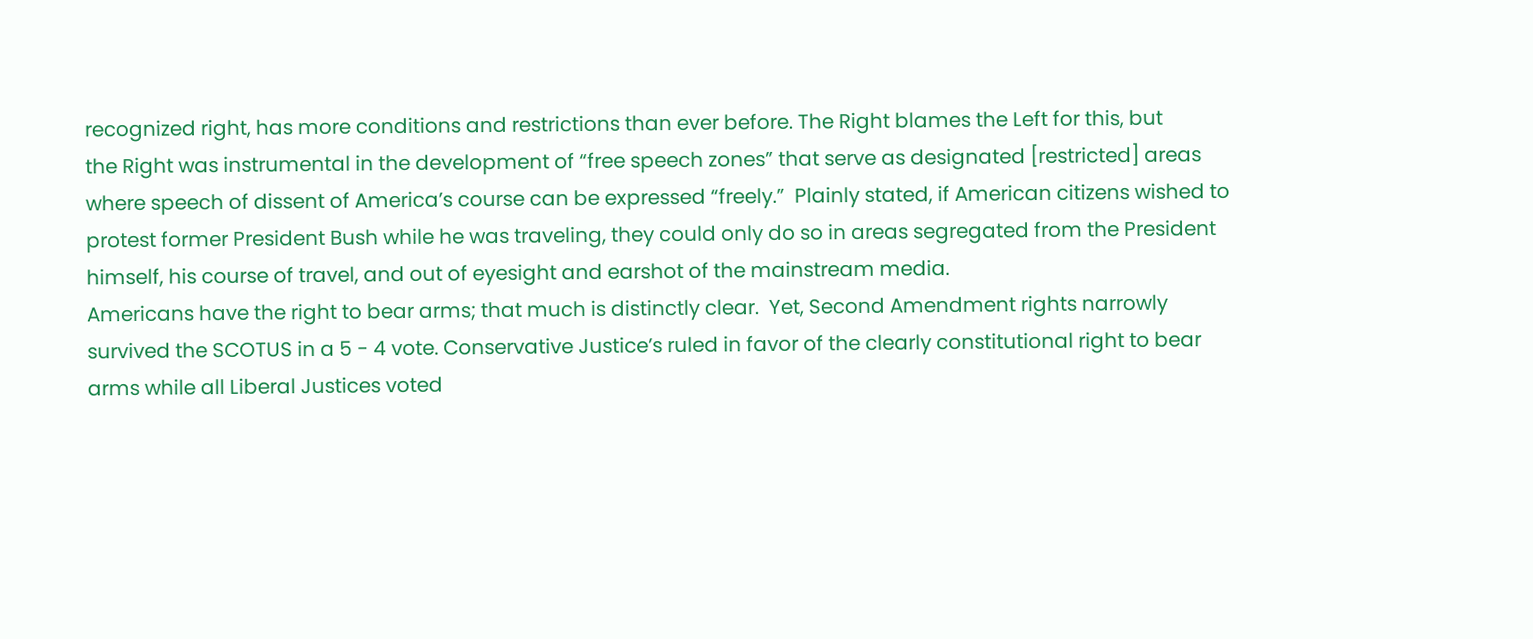recognized right, has more conditions and restrictions than ever before. The Right blames the Left for this, but
the Right was instrumental in the development of “free speech zones” that serve as designated [restricted] areas where speech of dissent of America’s course can be expressed “freely.”  Plainly stated, if American citizens wished to protest former President Bush while he was traveling, they could only do so in areas segregated from the President himself, his course of travel, and out of eyesight and earshot of the mainstream media.
Americans have the right to bear arms; that much is distinctly clear.  Yet, Second Amendment rights narrowly survived the SCOTUS in a 5 - 4 vote. Conservative Justice’s ruled in favor of the clearly constitutional right to bear arms while all Liberal Justices voted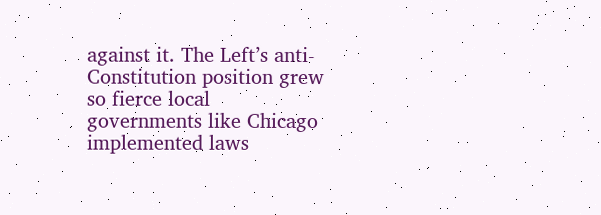against it. The Left’s anti-Constitution position grew so fierce local governments like Chicago implemented laws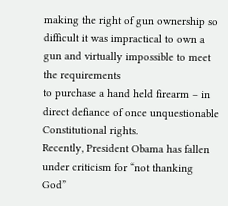making the right of gun ownership so difficult it was impractical to own a gun and virtually impossible to meet the requirements
to purchase a hand held firearm – in direct defiance of once unquestionable Constitutional rights.
Recently, President Obama has fallen under criticism for “not thanking God”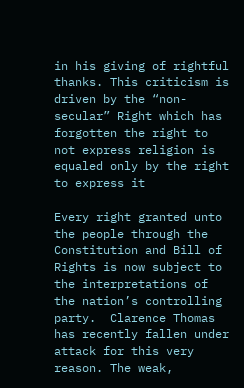in his giving of rightful thanks. This criticism is driven by the “non-secular” Right which has forgotten the right to not express religion is equaled only by the right to express it

Every right granted unto the people through the Constitution and Bill of Rights is now subject to the interpretations of the nation’s controlling party.  Clarence Thomas has recently fallen under attack for this very reason. The weak,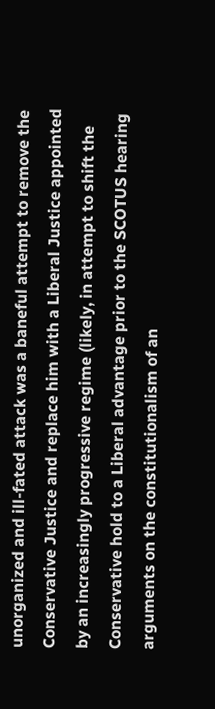unorganized and ill-fated attack was a baneful attempt to remove the Conservative Justice and replace him with a Liberal Justice appointed by an increasingly progressive regime (likely, in attempt to shift the Conservative hold to a Liberal advantage prior to the SCOTUS hearing arguments on the constitutionalism of an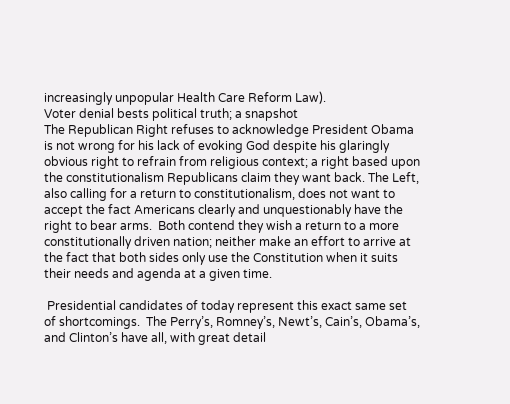increasingly unpopular Health Care Reform Law).
Voter denial bests political truth; a snapshot
The Republican Right refuses to acknowledge President Obama is not wrong for his lack of evoking God despite his glaringly obvious right to refrain from religious context; a right based upon the constitutionalism Republicans claim they want back. The Left, also calling for a return to constitutionalism, does not want to accept the fact Americans clearly and unquestionably have the right to bear arms.  Both contend they wish a return to a more constitutionally driven nation; neither make an effort to arrive at the fact that both sides only use the Constitution when it suits their needs and agenda at a given time.

 Presidential candidates of today represent this exact same set of shortcomings.  The Perry’s, Romney’s, Newt’s, Cain’s, Obama’s, and Clinton’s have all, with great detail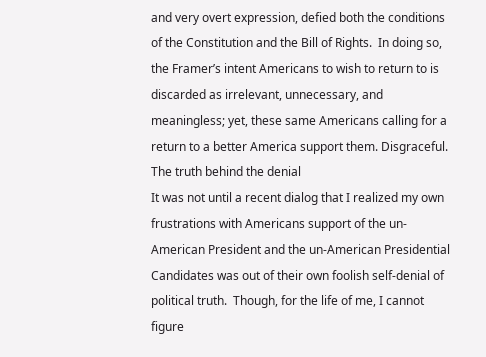and very overt expression, defied both the conditions of the Constitution and the Bill of Rights.  In doing so, the Framer’s intent Americans to wish to return to is discarded as irrelevant, unnecessary, and meaningless; yet, these same Americans calling for a return to a better America support them. Disgraceful.
The truth behind the denial
It was not until a recent dialog that I realized my own frustrations with Americans support of the un-American President and the un-American Presidential Candidates was out of their own foolish self-denial of political truth.  Though, for the life of me, I cannot figure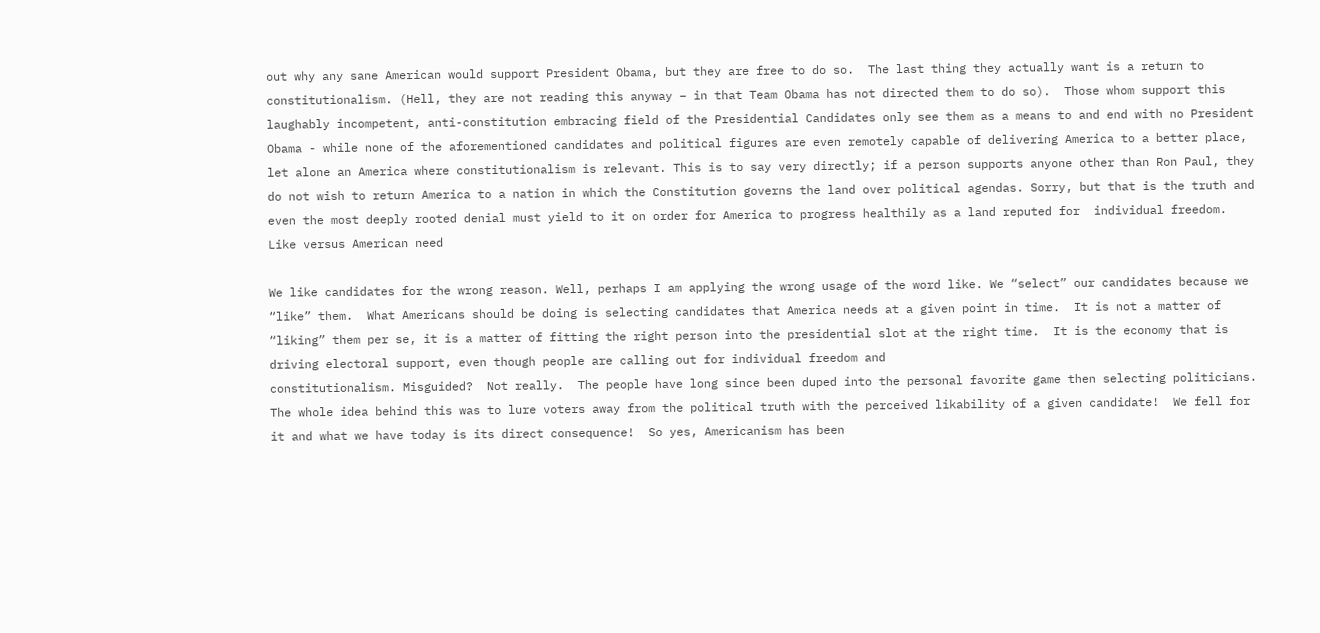out why any sane American would support President Obama, but they are free to do so.  The last thing they actually want is a return to constitutionalism. (Hell, they are not reading this anyway – in that Team Obama has not directed them to do so).  Those whom support this laughably incompetent, anti-constitution embracing field of the Presidential Candidates only see them as a means to and end with no President Obama - while none of the aforementioned candidates and political figures are even remotely capable of delivering America to a better place, let alone an America where constitutionalism is relevant. This is to say very directly; if a person supports anyone other than Ron Paul, they do not wish to return America to a nation in which the Constitution governs the land over political agendas. Sorry, but that is the truth and even the most deeply rooted denial must yield to it on order for America to progress healthily as a land reputed for  individual freedom.
Like versus American need

We like candidates for the wrong reason. Well, perhaps I am applying the wrong usage of the word like. We “select” our candidates because we “like” them.  What Americans should be doing is selecting candidates that America needs at a given point in time.  It is not a matter of “liking” them per se, it is a matter of fitting the right person into the presidential slot at the right time.  It is the economy that is driving electoral support, even though people are calling out for individual freedom and
constitutionalism. Misguided?  Not really.  The people have long since been duped into the personal favorite game then selecting politicians.  The whole idea behind this was to lure voters away from the political truth with the perceived likability of a given candidate!  We fell for it and what we have today is its direct consequence!  So yes, Americanism has been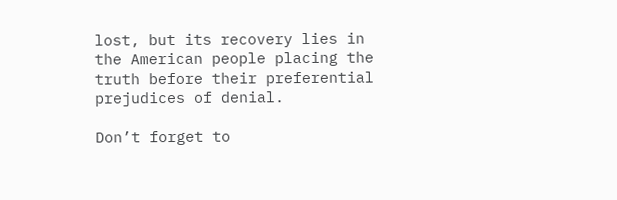lost, but its recovery lies in the American people placing the truth before their preferential prejudices of denial.

Don’t forget to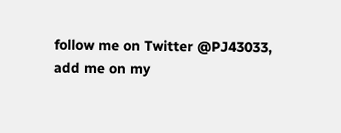follow me on Twitter @PJ43033, add me on my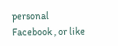personal Facebook , or like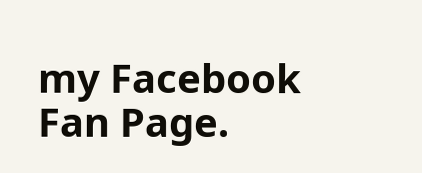my Facebook Fan Page.